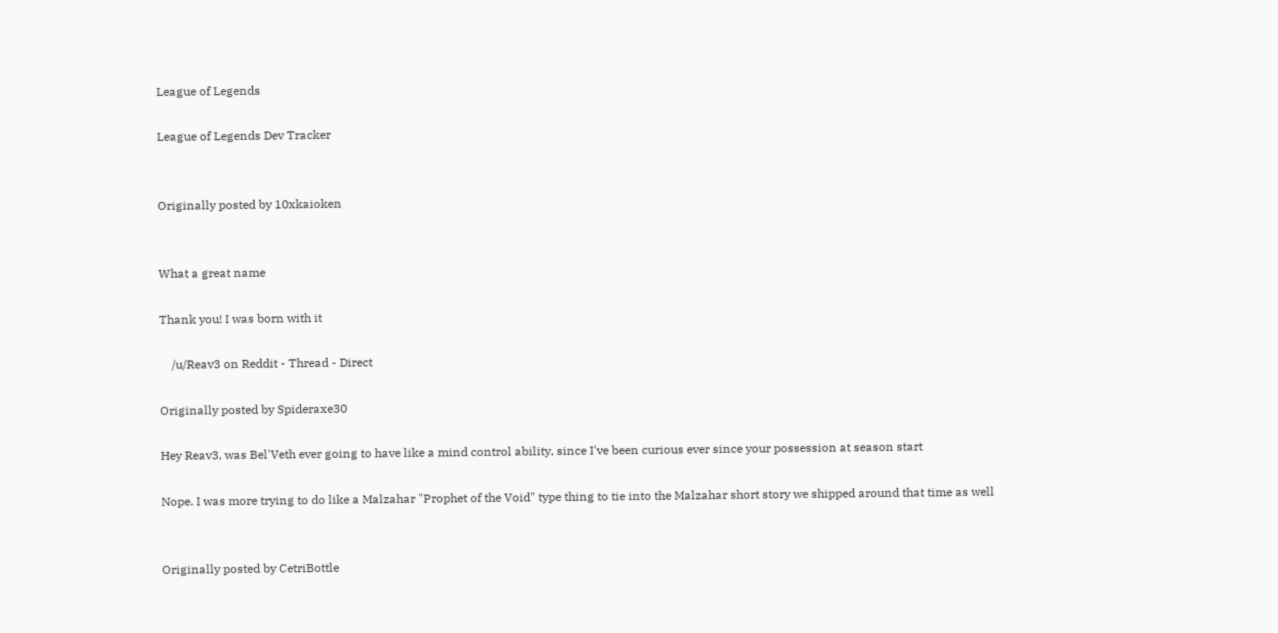League of Legends

League of Legends Dev Tracker


Originally posted by 10xkaioken


What a great name

Thank you! I was born with it

    /u/Reav3 on Reddit - Thread - Direct

Originally posted by Spideraxe30

Hey Reav3, was Bel'Veth ever going to have like a mind control ability, since I've been curious ever since your possession at season start

Nope. I was more trying to do like a Malzahar "Prophet of the Void" type thing to tie into the Malzahar short story we shipped around that time as well


Originally posted by CetriBottle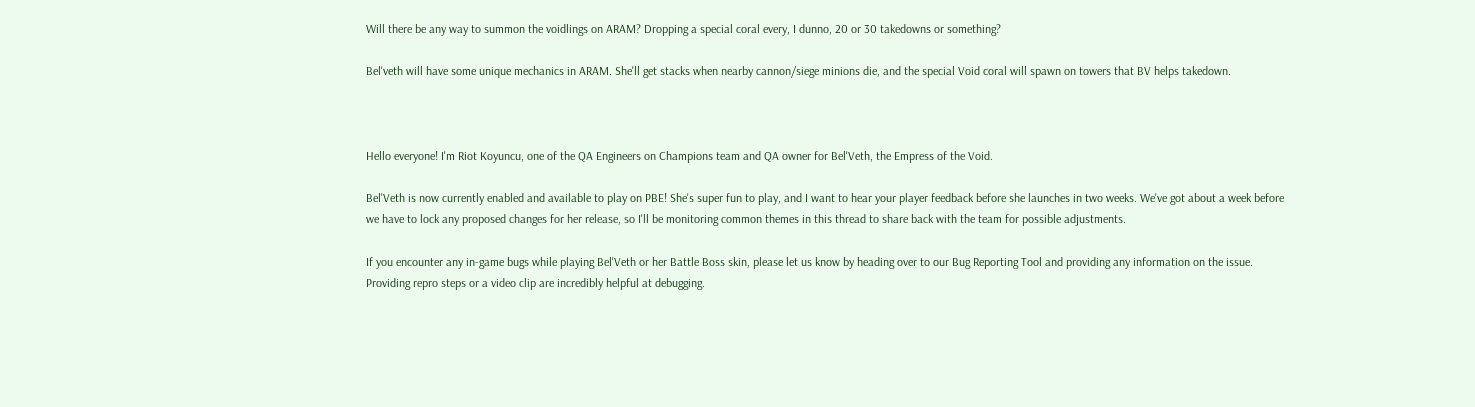Will there be any way to summon the voidlings on ARAM? Dropping a special coral every, I dunno, 20 or 30 takedowns or something?

Bel'veth will have some unique mechanics in ARAM. She'll get stacks when nearby cannon/siege minions die, and the special Void coral will spawn on towers that BV helps takedown.



Hello everyone! I'm Riot Koyuncu, one of the QA Engineers on Champions team and QA owner for Bel'Veth, the Empress of the Void.

Bel'Veth is now currently enabled and available to play on PBE! She's super fun to play, and I want to hear your player feedback before she launches in two weeks. We've got about a week before we have to lock any proposed changes for her release, so I'll be monitoring common themes in this thread to share back with the team for possible adjustments.

If you encounter any in-game bugs while playing Bel'Veth or her Battle Boss skin, please let us know by heading over to our Bug Reporting Tool and providing any information on the issue. Providing repro steps or a video clip are incredibly helpful at debugging.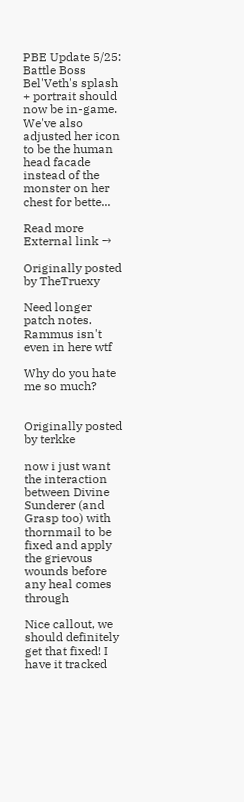PBE Update 5/25: Battle Boss Bel'Veth's splash + portrait should now be in-game. We've also adjusted her icon to be the human head facade instead of the monster on her chest for bette...

Read more External link →

Originally posted by TheTruexy

Need longer patch notes. Rammus isn't even in here wtf

Why do you hate me so much?


Originally posted by terkke

now i just want the interaction between Divine Sunderer (and Grasp too) with thornmail to be fixed and apply the grievous wounds before any heal comes through

Nice callout, we should definitely get that fixed! I have it tracked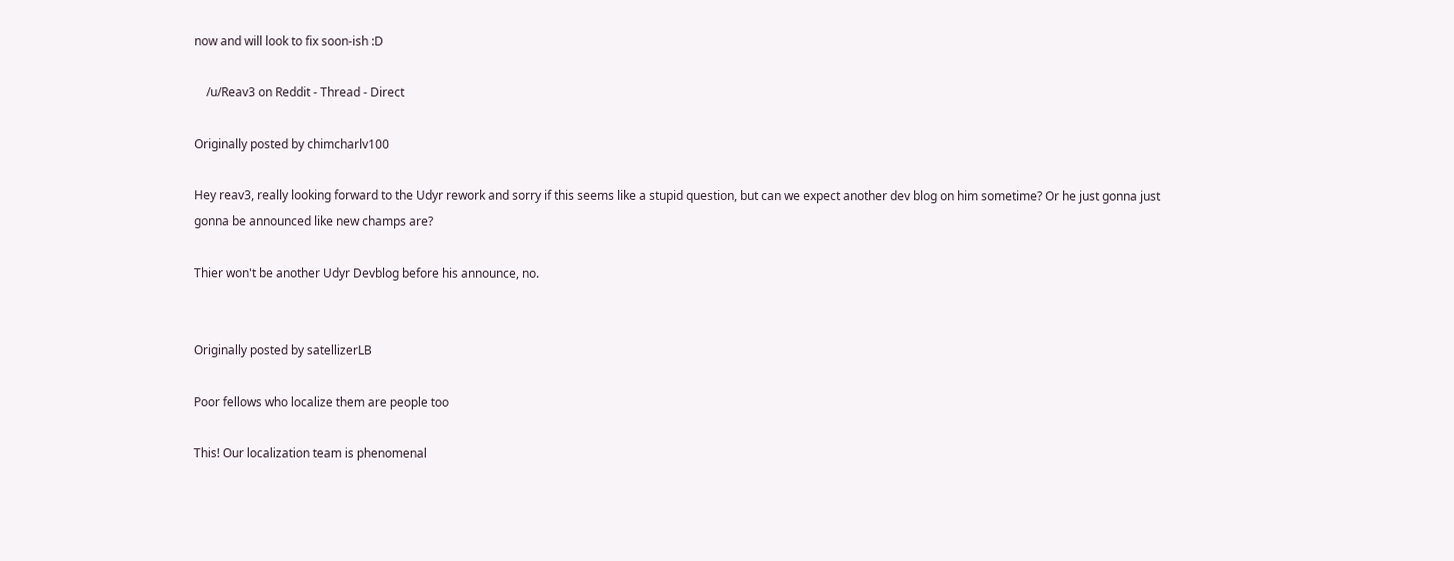now and will look to fix soon-ish :D

    /u/Reav3 on Reddit - Thread - Direct

Originally posted by chimcharlv100

Hey reav3, really looking forward to the Udyr rework and sorry if this seems like a stupid question, but can we expect another dev blog on him sometime? Or he just gonna just gonna be announced like new champs are?

Thier won't be another Udyr Devblog before his announce, no.


Originally posted by satellizerLB

Poor fellows who localize them are people too

This! Our localization team is phenomenal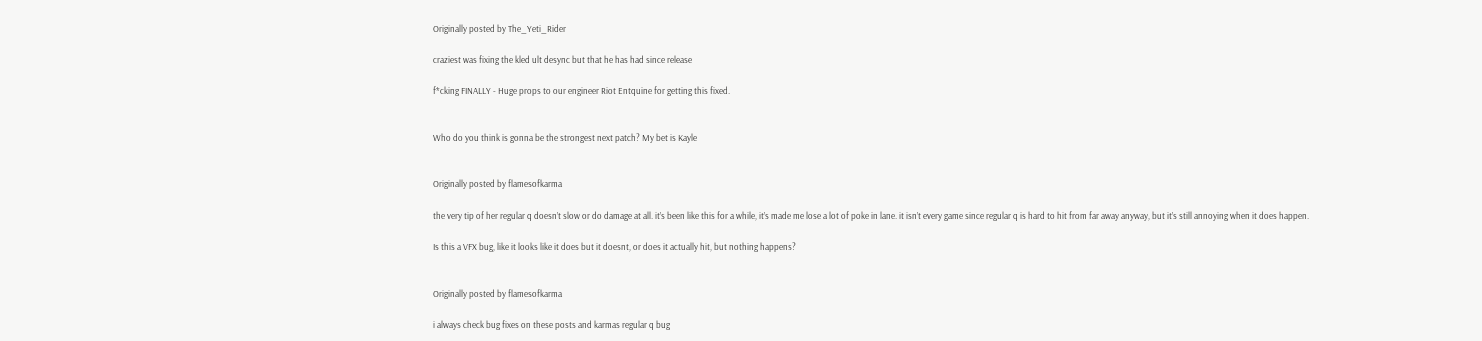Originally posted by The_Yeti_Rider

craziest was fixing the kled ult desync but that he has had since release

f*cking FINALLY - Huge props to our engineer Riot Entquine for getting this fixed.


Who do you think is gonna be the strongest next patch? My bet is Kayle


Originally posted by flamesofkarma

the very tip of her regular q doesn’t slow or do damage at all. it’s been like this for a while, it’s made me lose a lot of poke in lane. it isn’t every game since regular q is hard to hit from far away anyway, but it’s still annoying when it does happen.

Is this a VFX bug, like it looks like it does but it doesnt, or does it actually hit, but nothing happens?


Originally posted by flamesofkarma

i always check bug fixes on these posts and karmas regular q bug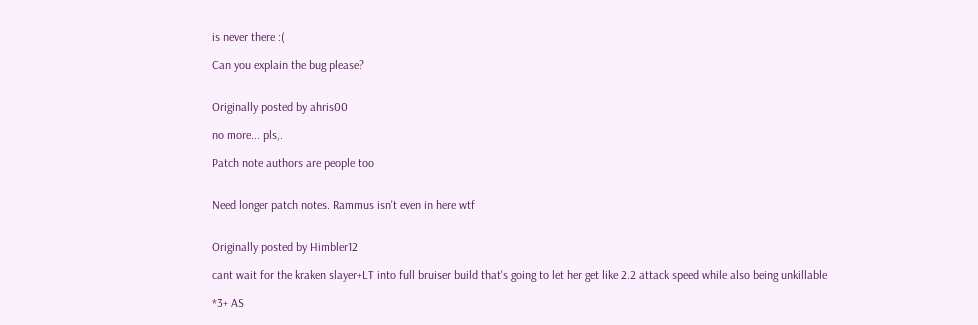is never there :(

Can you explain the bug please?


Originally posted by ahris00

no more... pls,.

Patch note authors are people too


Need longer patch notes. Rammus isn't even in here wtf


Originally posted by Himbler12

cant wait for the kraken slayer+LT into full bruiser build that's going to let her get like 2.2 attack speed while also being unkillable

*3+ AS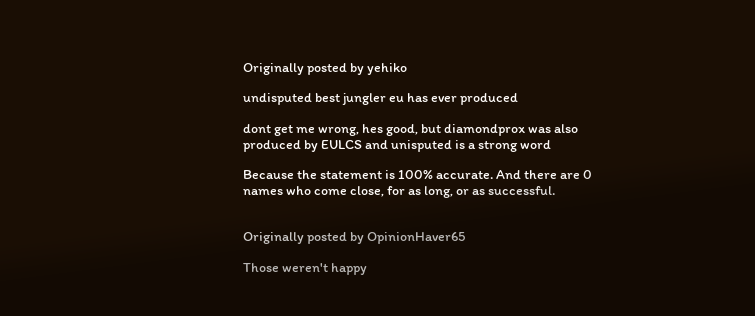Originally posted by yehiko

undisputed best jungler eu has ever produced

dont get me wrong, hes good, but diamondprox was also produced by EULCS and unisputed is a strong word

Because the statement is 100% accurate. And there are 0 names who come close, for as long, or as successful.


Originally posted by OpinionHaver65

Those weren't happy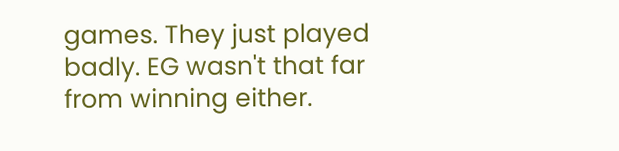games. They just played badly. EG wasn't that far from winning either.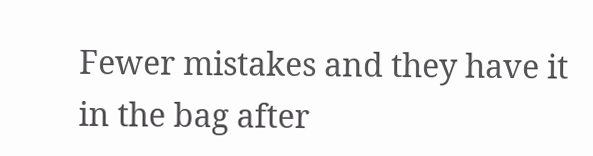Fewer mistakes and they have it in the bag after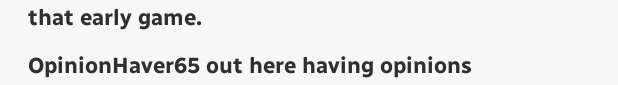that early game.

OpinionHaver65 out here having opinions